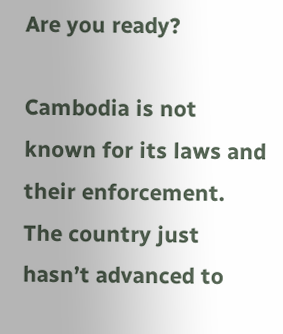Are you ready?

Cambodia is not known for its laws and their enforcement. The country just hasn’t advanced to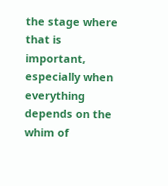the stage where that is important, especially when everything depends on the whim of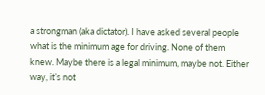a strongman (aka dictator). I have asked several people what is the minimum age for driving. None of them knew. Maybe there is a legal minimum, maybe not. Either way, it’s not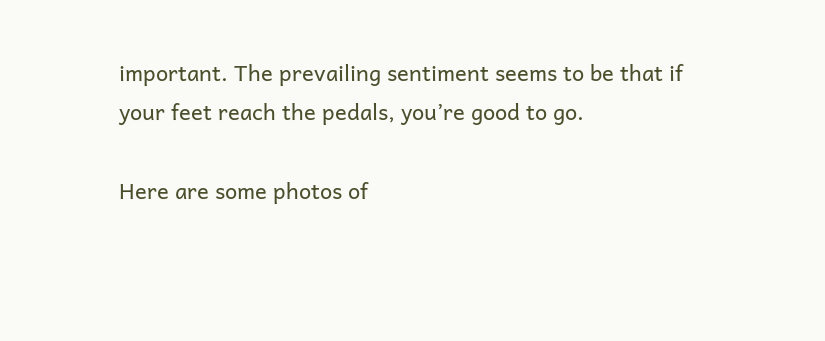important. The prevailing sentiment seems to be that if your feet reach the pedals, you’re good to go.

Here are some photos of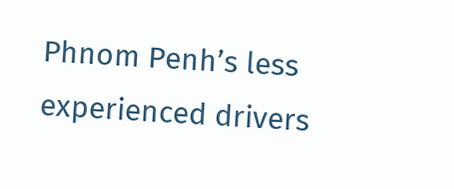Phnom Penh’s less experienced drivers